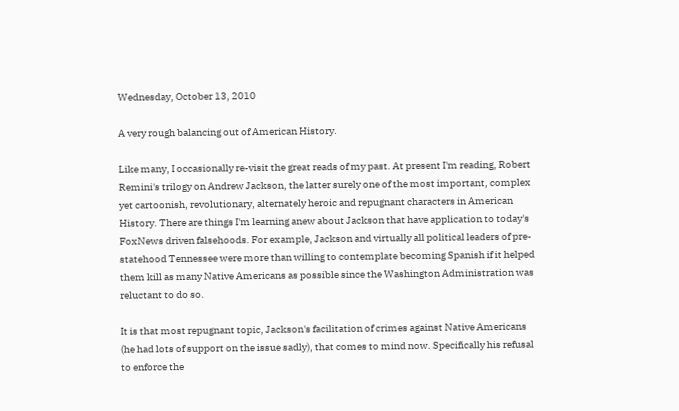Wednesday, October 13, 2010

A very rough balancing out of American History.

Like many, I occasionally re-visit the great reads of my past. At present I'm reading, Robert Remini's trilogy on Andrew Jackson, the latter surely one of the most important, complex yet cartoonish, revolutionary, alternately heroic and repugnant characters in American History. There are things I'm learning anew about Jackson that have application to today's FoxNews driven falsehoods. For example, Jackson and virtually all political leaders of pre-statehood Tennessee were more than willing to contemplate becoming Spanish if it helped them kill as many Native Americans as possible since the Washington Administration was reluctant to do so.

It is that most repugnant topic, Jackson's facilitation of crimes against Native Americans (he had lots of support on the issue sadly), that comes to mind now. Specifically his refusal to enforce the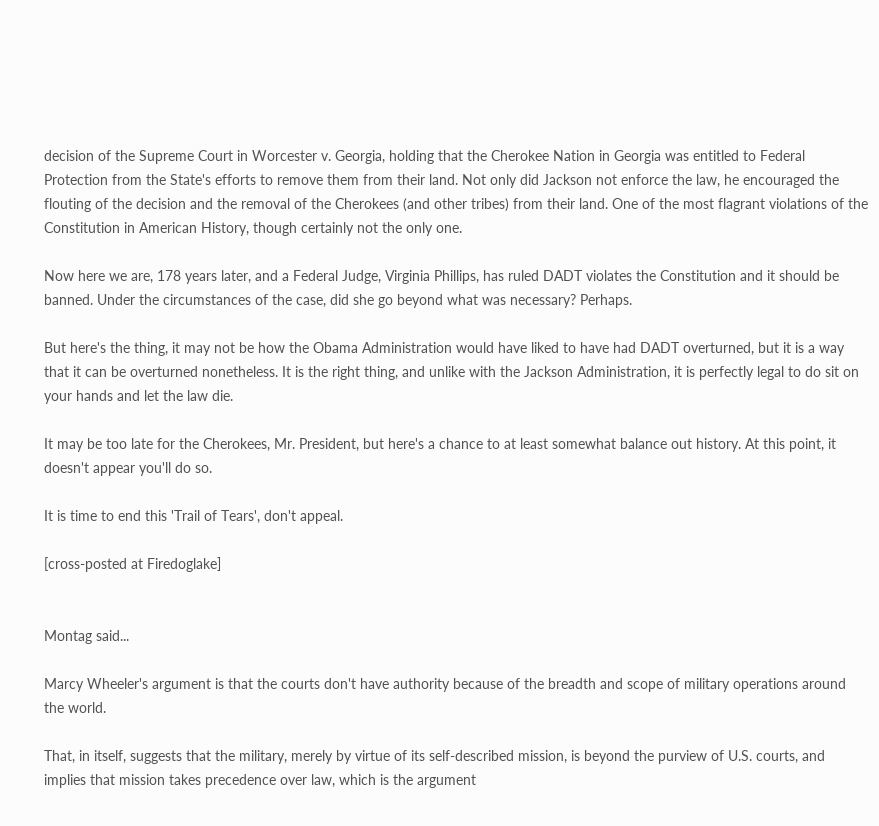decision of the Supreme Court in Worcester v. Georgia, holding that the Cherokee Nation in Georgia was entitled to Federal Protection from the State's efforts to remove them from their land. Not only did Jackson not enforce the law, he encouraged the flouting of the decision and the removal of the Cherokees (and other tribes) from their land. One of the most flagrant violations of the Constitution in American History, though certainly not the only one.

Now here we are, 178 years later, and a Federal Judge, Virginia Phillips, has ruled DADT violates the Constitution and it should be banned. Under the circumstances of the case, did she go beyond what was necessary? Perhaps.

But here's the thing, it may not be how the Obama Administration would have liked to have had DADT overturned, but it is a way that it can be overturned nonetheless. It is the right thing, and unlike with the Jackson Administration, it is perfectly legal to do sit on your hands and let the law die.

It may be too late for the Cherokees, Mr. President, but here's a chance to at least somewhat balance out history. At this point, it doesn't appear you'll do so.

It is time to end this 'Trail of Tears', don't appeal.

[cross-posted at Firedoglake]


Montag said...

Marcy Wheeler's argument is that the courts don't have authority because of the breadth and scope of military operations around the world.

That, in itself, suggests that the military, merely by virtue of its self-described mission, is beyond the purview of U.S. courts, and implies that mission takes precedence over law, which is the argument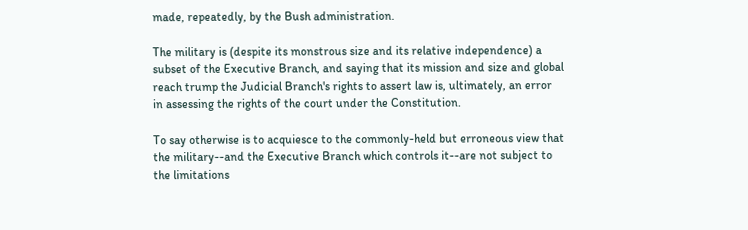made, repeatedly, by the Bush administration.

The military is (despite its monstrous size and its relative independence) a subset of the Executive Branch, and saying that its mission and size and global reach trump the Judicial Branch's rights to assert law is, ultimately, an error in assessing the rights of the court under the Constitution.

To say otherwise is to acquiesce to the commonly-held but erroneous view that the military--and the Executive Branch which controls it--are not subject to the limitations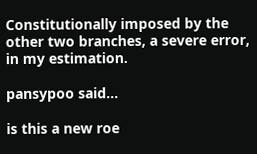Constitutionally imposed by the other two branches, a severe error, in my estimation.

pansypoo said...

is this a new roe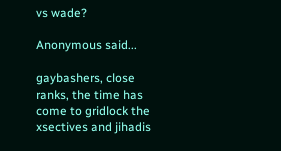vs wade?

Anonymous said...

gaybashers, close ranks, the time has come to gridlock the xsectives and jihadis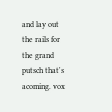and lay out the rails for the grand putsch that's acoming. vox